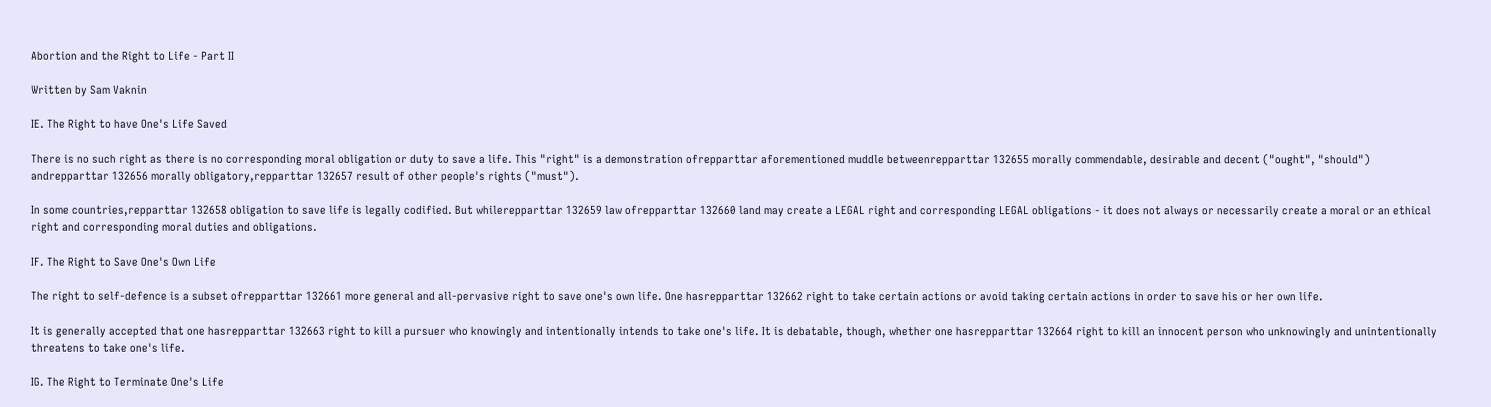Abortion and the Right to Life - Part II

Written by Sam Vaknin

IE. The Right to have One's Life Saved

There is no such right as there is no corresponding moral obligation or duty to save a life. This "right" is a demonstration ofrepparttar aforementioned muddle betweenrepparttar 132655 morally commendable, desirable and decent ("ought", "should") andrepparttar 132656 morally obligatory,repparttar 132657 result of other people's rights ("must").

In some countries,repparttar 132658 obligation to save life is legally codified. But whilerepparttar 132659 law ofrepparttar 132660 land may create a LEGAL right and corresponding LEGAL obligations - it does not always or necessarily create a moral or an ethical right and corresponding moral duties and obligations.

IF. The Right to Save One's Own Life

The right to self-defence is a subset ofrepparttar 132661 more general and all-pervasive right to save one's own life. One hasrepparttar 132662 right to take certain actions or avoid taking certain actions in order to save his or her own life.

It is generally accepted that one hasrepparttar 132663 right to kill a pursuer who knowingly and intentionally intends to take one's life. It is debatable, though, whether one hasrepparttar 132664 right to kill an innocent person who unknowingly and unintentionally threatens to take one's life.

IG. The Right to Terminate One's Life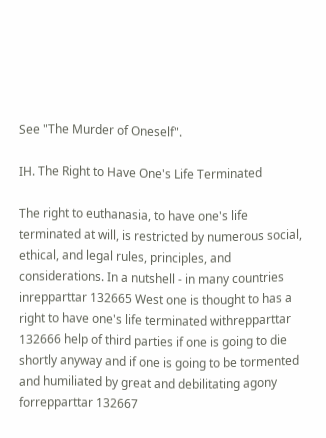See "The Murder of Oneself".

IH. The Right to Have One's Life Terminated

The right to euthanasia, to have one's life terminated at will, is restricted by numerous social, ethical, and legal rules, principles, and considerations. In a nutshell - in many countries inrepparttar 132665 West one is thought to has a right to have one's life terminated withrepparttar 132666 help of third parties if one is going to die shortly anyway and if one is going to be tormented and humiliated by great and debilitating agony forrepparttar 132667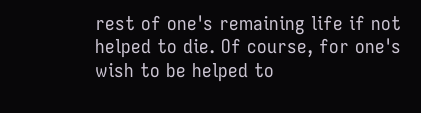rest of one's remaining life if not helped to die. Of course, for one's wish to be helped to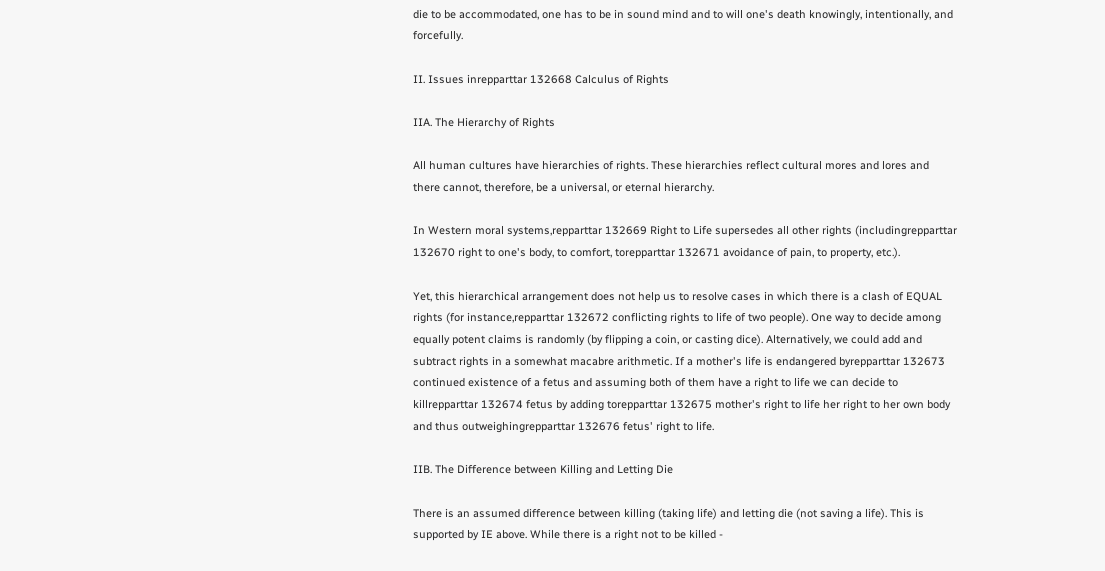die to be accommodated, one has to be in sound mind and to will one's death knowingly, intentionally, and forcefully.

II. Issues inrepparttar 132668 Calculus of Rights

IIA. The Hierarchy of Rights

All human cultures have hierarchies of rights. These hierarchies reflect cultural mores and lores and there cannot, therefore, be a universal, or eternal hierarchy.

In Western moral systems,repparttar 132669 Right to Life supersedes all other rights (includingrepparttar 132670 right to one's body, to comfort, torepparttar 132671 avoidance of pain, to property, etc.).

Yet, this hierarchical arrangement does not help us to resolve cases in which there is a clash of EQUAL rights (for instance,repparttar 132672 conflicting rights to life of two people). One way to decide among equally potent claims is randomly (by flipping a coin, or casting dice). Alternatively, we could add and subtract rights in a somewhat macabre arithmetic. If a mother's life is endangered byrepparttar 132673 continued existence of a fetus and assuming both of them have a right to life we can decide to killrepparttar 132674 fetus by adding torepparttar 132675 mother's right to life her right to her own body and thus outweighingrepparttar 132676 fetus' right to life.

IIB. The Difference between Killing and Letting Die

There is an assumed difference between killing (taking life) and letting die (not saving a life). This is supported by IE above. While there is a right not to be killed -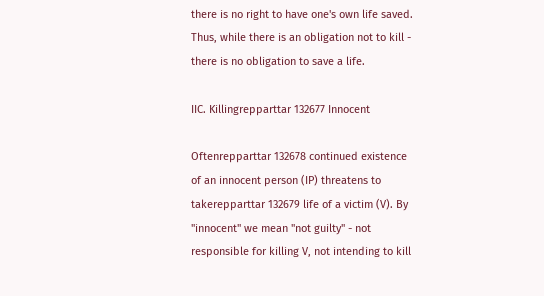there is no right to have one's own life saved. Thus, while there is an obligation not to kill - there is no obligation to save a life.

IIC. Killingrepparttar 132677 Innocent

Oftenrepparttar 132678 continued existence of an innocent person (IP) threatens to takerepparttar 132679 life of a victim (V). By "innocent" we mean "not guilty" - not responsible for killing V, not intending to kill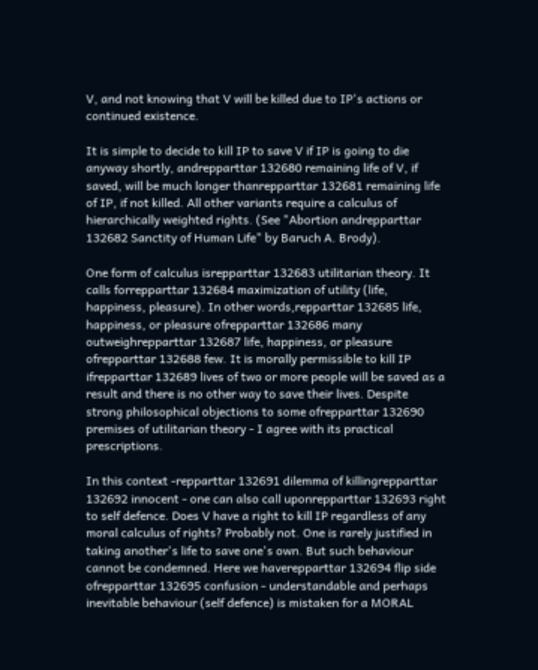V, and not knowing that V will be killed due to IP's actions or continued existence.

It is simple to decide to kill IP to save V if IP is going to die anyway shortly, andrepparttar 132680 remaining life of V, if saved, will be much longer thanrepparttar 132681 remaining life of IP, if not killed. All other variants require a calculus of hierarchically weighted rights. (See "Abortion andrepparttar 132682 Sanctity of Human Life" by Baruch A. Brody).

One form of calculus isrepparttar 132683 utilitarian theory. It calls forrepparttar 132684 maximization of utility (life, happiness, pleasure). In other words,repparttar 132685 life, happiness, or pleasure ofrepparttar 132686 many outweighrepparttar 132687 life, happiness, or pleasure ofrepparttar 132688 few. It is morally permissible to kill IP ifrepparttar 132689 lives of two or more people will be saved as a result and there is no other way to save their lives. Despite strong philosophical objections to some ofrepparttar 132690 premises of utilitarian theory - I agree with its practical prescriptions.

In this context -repparttar 132691 dilemma of killingrepparttar 132692 innocent - one can also call uponrepparttar 132693 right to self defence. Does V have a right to kill IP regardless of any moral calculus of rights? Probably not. One is rarely justified in taking another's life to save one's own. But such behaviour cannot be condemned. Here we haverepparttar 132694 flip side ofrepparttar 132695 confusion - understandable and perhaps inevitable behaviour (self defence) is mistaken for a MORAL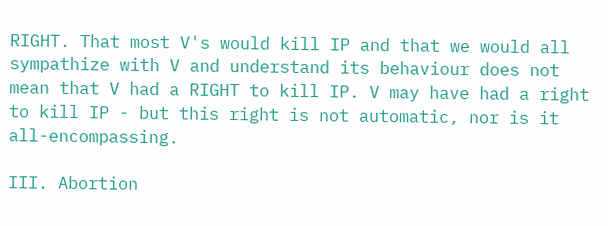RIGHT. That most V's would kill IP and that we would all sympathize with V and understand its behaviour does not mean that V had a RIGHT to kill IP. V may have had a right to kill IP - but this right is not automatic, nor is it all-encompassing.

III. Abortion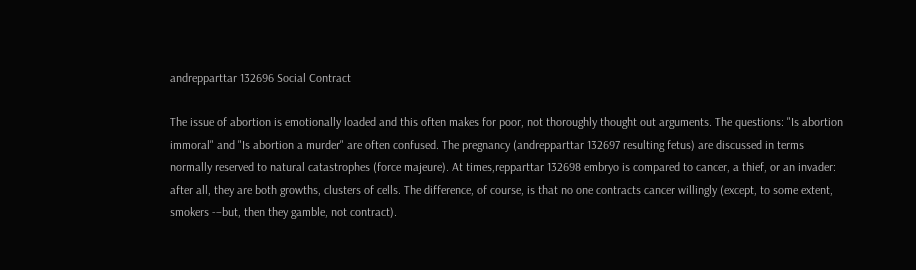andrepparttar 132696 Social Contract

The issue of abortion is emotionally loaded and this often makes for poor, not thoroughly thought out arguments. The questions: "Is abortion immoral" and "Is abortion a murder" are often confused. The pregnancy (andrepparttar 132697 resulting fetus) are discussed in terms normally reserved to natural catastrophes (force majeure). At times,repparttar 132698 embryo is compared to cancer, a thief, or an invader: after all, they are both growths, clusters of cells. The difference, of course, is that no one contracts cancer willingly (except, to some extent, smokers -–but, then they gamble, not contract).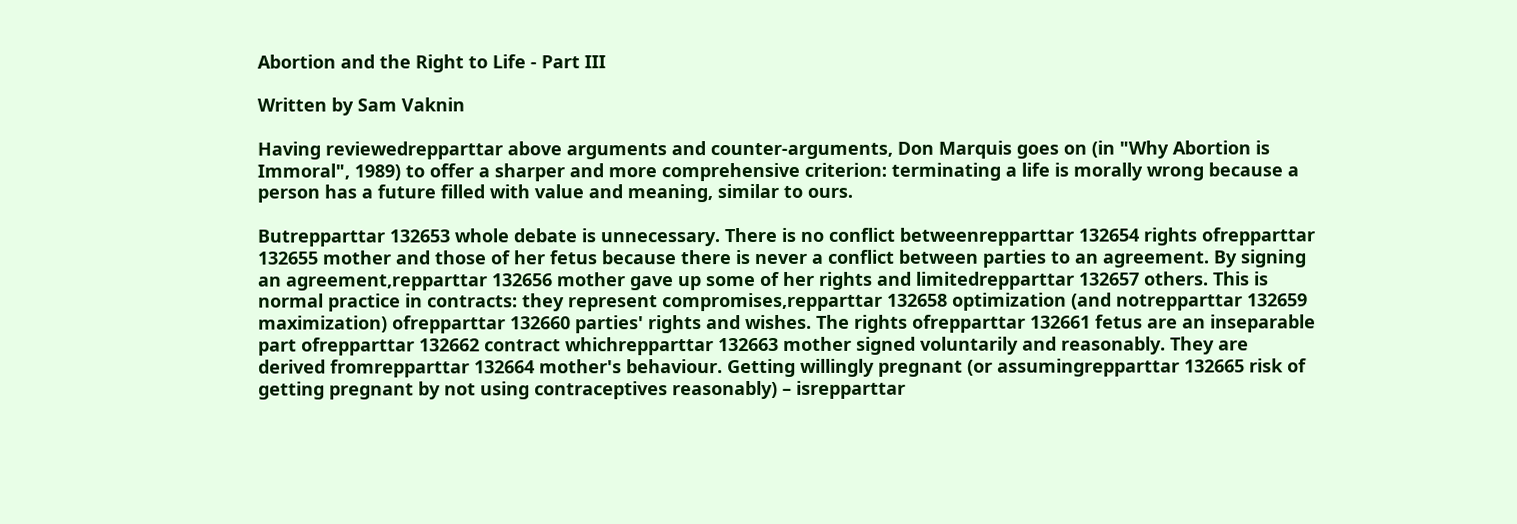Abortion and the Right to Life - Part III

Written by Sam Vaknin

Having reviewedrepparttar above arguments and counter-arguments, Don Marquis goes on (in "Why Abortion is Immoral", 1989) to offer a sharper and more comprehensive criterion: terminating a life is morally wrong because a person has a future filled with value and meaning, similar to ours.

Butrepparttar 132653 whole debate is unnecessary. There is no conflict betweenrepparttar 132654 rights ofrepparttar 132655 mother and those of her fetus because there is never a conflict between parties to an agreement. By signing an agreement,repparttar 132656 mother gave up some of her rights and limitedrepparttar 132657 others. This is normal practice in contracts: they represent compromises,repparttar 132658 optimization (and notrepparttar 132659 maximization) ofrepparttar 132660 parties' rights and wishes. The rights ofrepparttar 132661 fetus are an inseparable part ofrepparttar 132662 contract whichrepparttar 132663 mother signed voluntarily and reasonably. They are derived fromrepparttar 132664 mother's behaviour. Getting willingly pregnant (or assumingrepparttar 132665 risk of getting pregnant by not using contraceptives reasonably) – isrepparttar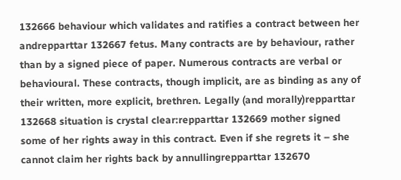132666 behaviour which validates and ratifies a contract between her andrepparttar 132667 fetus. Many contracts are by behaviour, rather than by a signed piece of paper. Numerous contracts are verbal or behavioural. These contracts, though implicit, are as binding as any of their written, more explicit, brethren. Legally (and morally)repparttar 132668 situation is crystal clear:repparttar 132669 mother signed some of her rights away in this contract. Even if she regrets it – she cannot claim her rights back by annullingrepparttar 132670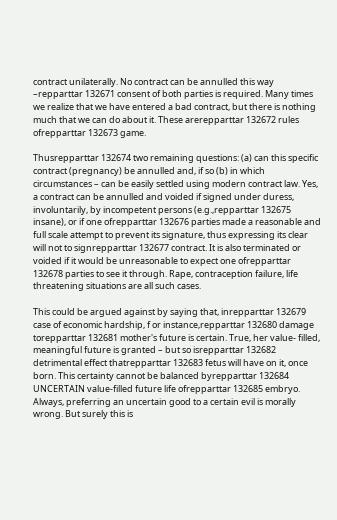contract unilaterally. No contract can be annulled this way –repparttar 132671 consent of both parties is required. Many times we realize that we have entered a bad contract, but there is nothing much that we can do about it. These arerepparttar 132672 rules ofrepparttar 132673 game.

Thusrepparttar 132674 two remaining questions: (a) can this specific contract (pregnancy) be annulled and, if so (b) in which circumstances – can be easily settled using modern contract law. Yes, a contract can be annulled and voided if signed under duress, involuntarily, by incompetent persons (e.g.,repparttar 132675 insane), or if one ofrepparttar 132676 parties made a reasonable and full scale attempt to prevent its signature, thus expressing its clear will not to signrepparttar 132677 contract. It is also terminated or voided if it would be unreasonable to expect one ofrepparttar 132678 parties to see it through. Rape, contraception failure, life threatening situations are all such cases.

This could be argued against by saying that, inrepparttar 132679 case of economic hardship, f or instance,repparttar 132680 damage torepparttar 132681 mother's future is certain. True, her value- filled, meaningful future is granted – but so isrepparttar 132682 detrimental effect thatrepparttar 132683 fetus will have on it, once born. This certainty cannot be balanced byrepparttar 132684 UNCERTAIN value-filled future life ofrepparttar 132685 embryo. Always, preferring an uncertain good to a certain evil is morally wrong. But surely this is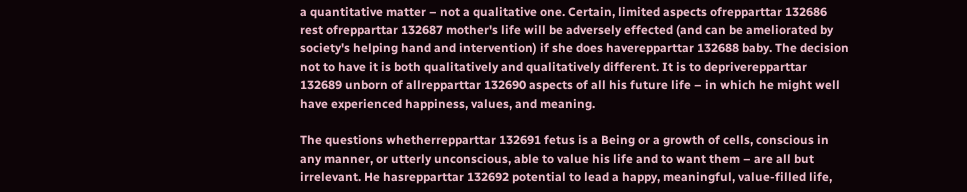a quantitative matter – not a qualitative one. Certain, limited aspects ofrepparttar 132686 rest ofrepparttar 132687 mother's life will be adversely effected (and can be ameliorated by society's helping hand and intervention) if she does haverepparttar 132688 baby. The decision not to have it is both qualitatively and qualitatively different. It is to depriverepparttar 132689 unborn of allrepparttar 132690 aspects of all his future life – in which he might well have experienced happiness, values, and meaning.

The questions whetherrepparttar 132691 fetus is a Being or a growth of cells, conscious in any manner, or utterly unconscious, able to value his life and to want them – are all but irrelevant. He hasrepparttar 132692 potential to lead a happy, meaningful, value-filled life,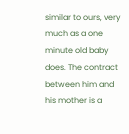similar to ours, very much as a one minute old baby does. The contract between him and his mother is a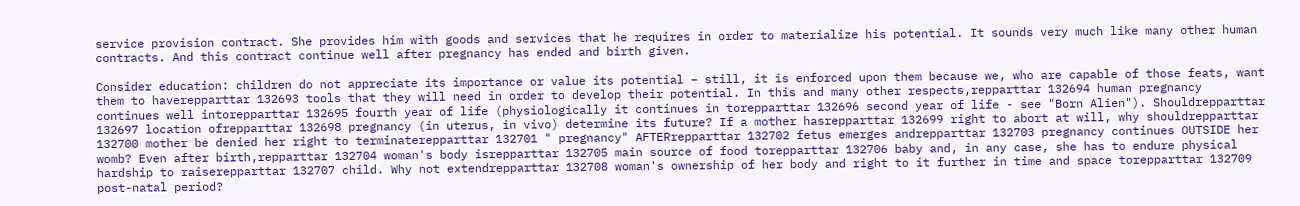service provision contract. She provides him with goods and services that he requires in order to materialize his potential. It sounds very much like many other human contracts. And this contract continue well after pregnancy has ended and birth given.

Consider education: children do not appreciate its importance or value its potential – still, it is enforced upon them because we, who are capable of those feats, want them to haverepparttar 132693 tools that they will need in order to develop their potential. In this and many other respects,repparttar 132694 human pregnancy continues well intorepparttar 132695 fourth year of life (physiologically it continues in torepparttar 132696 second year of life - see "Born Alien"). Shouldrepparttar 132697 location ofrepparttar 132698 pregnancy (in uterus, in vivo) determine its future? If a mother hasrepparttar 132699 right to abort at will, why shouldrepparttar 132700 mother be denied her right to terminaterepparttar 132701 " pregnancy" AFTERrepparttar 132702 fetus emerges andrepparttar 132703 pregnancy continues OUTSIDE her womb? Even after birth,repparttar 132704 woman's body isrepparttar 132705 main source of food torepparttar 132706 baby and, in any case, she has to endure physical hardship to raiserepparttar 132707 child. Why not extendrepparttar 132708 woman's ownership of her body and right to it further in time and space torepparttar 132709 post-natal period?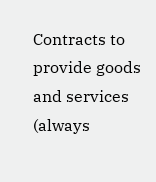Contracts to provide goods and services (always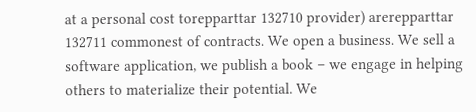at a personal cost torepparttar 132710 provider) arerepparttar 132711 commonest of contracts. We open a business. We sell a software application, we publish a book – we engage in helping others to materialize their potential. We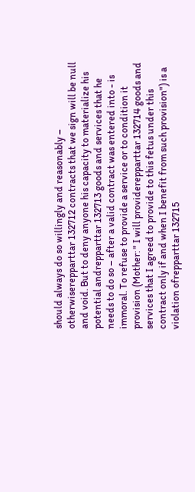should always do so willingly and reasonably – otherwiserepparttar 132712 contracts that we sign will be null and void. But to deny anyone his capacity to materialize his potential andrepparttar 132713 goods and services that he needs to do so – after a valid contract was entered into - is immoral. To refuse to provide a service or to condition it provision (Mother: " I will providerepparttar 132714 goods and services that I agreed to provide to this fetus under this contract only if and when I benefit from such provision") is a violation ofrepparttar 132715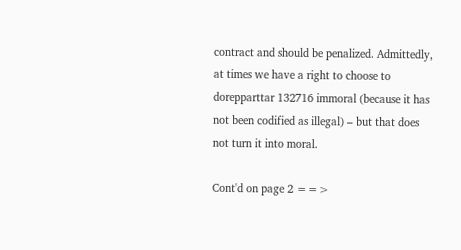contract and should be penalized. Admittedly, at times we have a right to choose to dorepparttar 132716 immoral (because it has not been codified as illegal) – but that does not turn it into moral.

Cont'd on page 2 ==>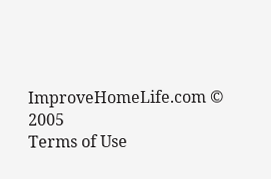ImproveHomeLife.com © 2005
Terms of Use